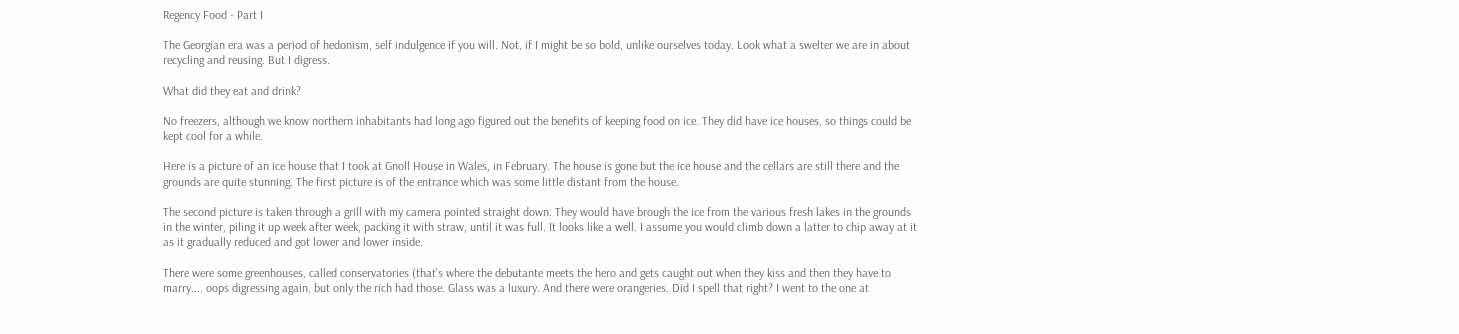Regency Food - Part I

The Georgian era was a period of hedonism, self indulgence if you will. Not, if I might be so bold, unlike ourselves today. Look what a swelter we are in about recycling and reusing. But I digress.

What did they eat and drink?

No freezers, although we know northern inhabitants had long ago figured out the benefits of keeping food on ice. They did have ice houses, so things could be kept cool for a while.

Here is a picture of an ice house that I took at Gnoll House in Wales, in February. The house is gone but the ice house and the cellars are still there and the grounds are quite stunning. The first picture is of the entrance which was some little distant from the house.

The second picture is taken through a grill with my camera pointed straight down. They would have brough the ice from the various fresh lakes in the grounds in the winter, piling it up week after week, packing it with straw, until it was full. It looks like a well. I assume you would climb down a latter to chip away at it as it gradually reduced and got lower and lower inside.

There were some greenhouses, called conservatories (that's where the debutante meets the hero and gets caught out when they kiss and then they have to marry.... oops digressing again, but only the rich had those. Glass was a luxury. And there were orangeries. Did I spell that right? I went to the one at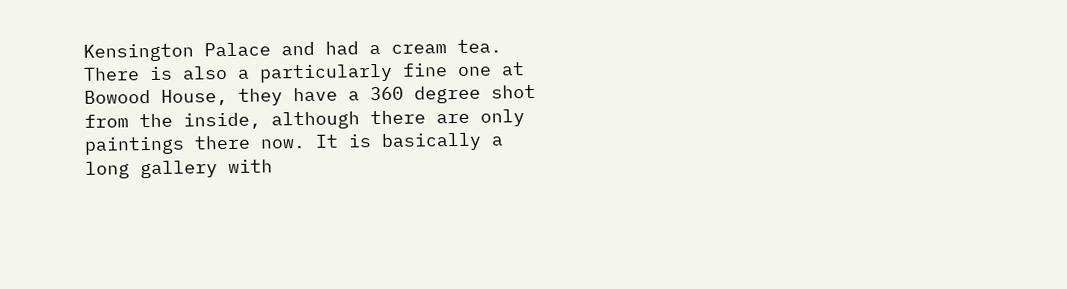Kensington Palace and had a cream tea. There is also a particularly fine one at Bowood House, they have a 360 degree shot from the inside, although there are only paintings there now. It is basically a long gallery with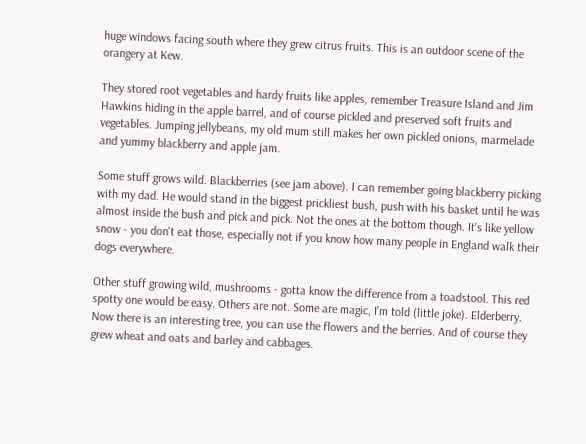huge windows facing south where they grew citrus fruits. This is an outdoor scene of the orangery at Kew.

They stored root vegetables and hardy fruits like apples, remember Treasure Island and Jim Hawkins hiding in the apple barrel, and of course pickled and preserved soft fruits and vegetables. Jumping jellybeans, my old mum still makes her own pickled onions, marmelade and yummy blackberry and apple jam.

Some stuff grows wild. Blackberries (see jam above). I can remember going blackberry picking with my dad. He would stand in the biggest prickliest bush, push with his basket until he was almost inside the bush and pick and pick. Not the ones at the bottom though. It's like yellow snow - you don't eat those, especially not if you know how many people in England walk their dogs everywhere.

Other stuff growing wild, mushrooms - gotta know the difference from a toadstool. This red spotty one would be easy. Others are not. Some are magic, I'm told (little joke). Elderberry. Now there is an interesting tree, you can use the flowers and the berries. And of course they grew wheat and oats and barley and cabbages.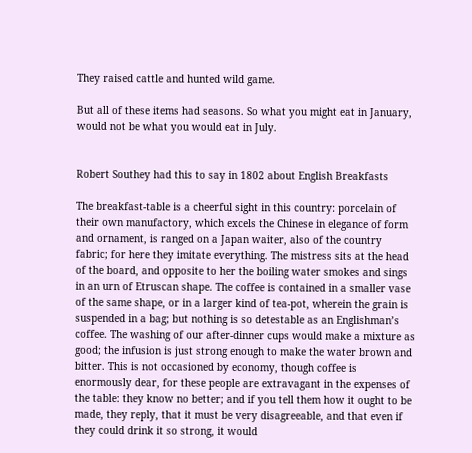They raised cattle and hunted wild game.

But all of these items had seasons. So what you might eat in January, would not be what you would eat in July.


Robert Southey had this to say in 1802 about English Breakfasts

The breakfast-table is a cheerful sight in this country: porcelain of their own manufactory, which excels the Chinese in elegance of form and ornament, is ranged on a Japan waiter, also of the country fabric; for here they imitate everything. The mistress sits at the head of the board, and opposite to her the boiling water smokes and sings in an urn of Etruscan shape. The coffee is contained in a smaller vase of the same shape, or in a larger kind of tea-pot, wherein the grain is suspended in a bag; but nothing is so detestable as an Englishman’s coffee. The washing of our after-dinner cups would make a mixture as good; the infusion is just strong enough to make the water brown and bitter. This is not occasioned by economy, though coffee is enormously dear, for these people are extravagant in the expenses of the table: they know no better; and if you tell them how it ought to be made, they reply, that it must be very disagreeable, and that even if they could drink it so strong, it would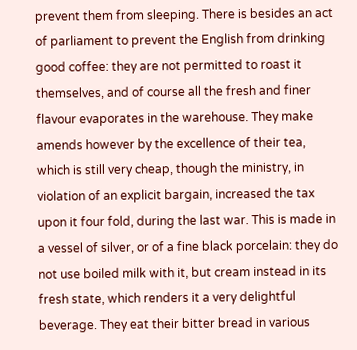prevent them from sleeping. There is besides an act of parliament to prevent the English from drinking good coffee: they are not permitted to roast it themselves, and of course all the fresh and finer flavour evaporates in the warehouse. They make amends however by the excellence of their tea, which is still very cheap, though the ministry, in violation of an explicit bargain, increased the tax upon it four fold, during the last war. This is made in a vessel of silver, or of a fine black porcelain: they do not use boiled milk with it, but cream instead in its fresh state, which renders it a very delightful beverage. They eat their bitter bread in various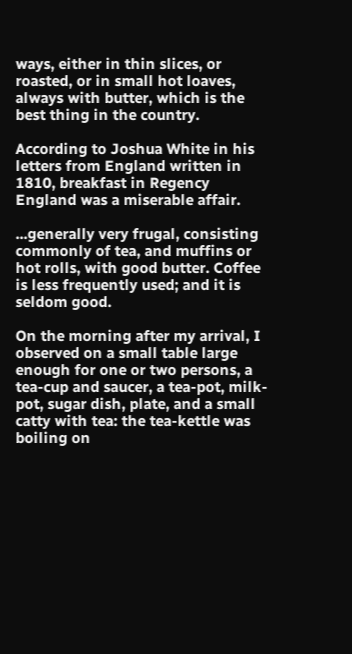ways, either in thin slices, or roasted, or in small hot loaves, always with butter, which is the best thing in the country.

According to Joshua White in his letters from England written in 1810, breakfast in Regency England was a miserable affair.

...generally very frugal, consisting commonly of tea, and muffins or hot rolls, with good butter. Coffee is less frequently used; and it is seldom good.

On the morning after my arrival, I observed on a small table large enough for one or two persons, a tea-cup and saucer, a tea-pot, milk-pot, sugar dish, plate, and a small catty with tea: the tea-kettle was boiling on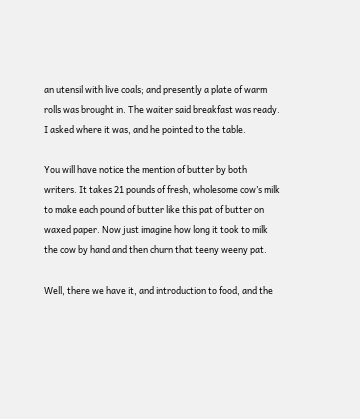an utensil with live coals; and presently a plate of warm rolls was brought in. The waiter said breakfast was ready. I asked where it was, and he pointed to the table.

You will have notice the mention of butter by both writers. It takes 21 pounds of fresh, wholesome cow’s milk to make each pound of butter like this pat of butter on waxed paper. Now just imagine how long it took to milk the cow by hand and then churn that teeny weeny pat.

Well, there we have it, and introduction to food, and the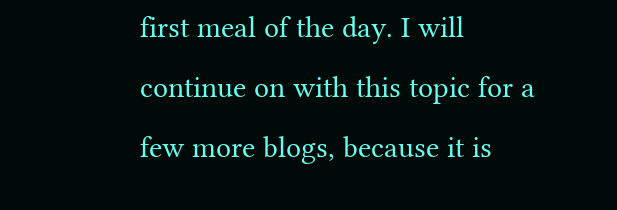first meal of the day. I will continue on with this topic for a few more blogs, because it is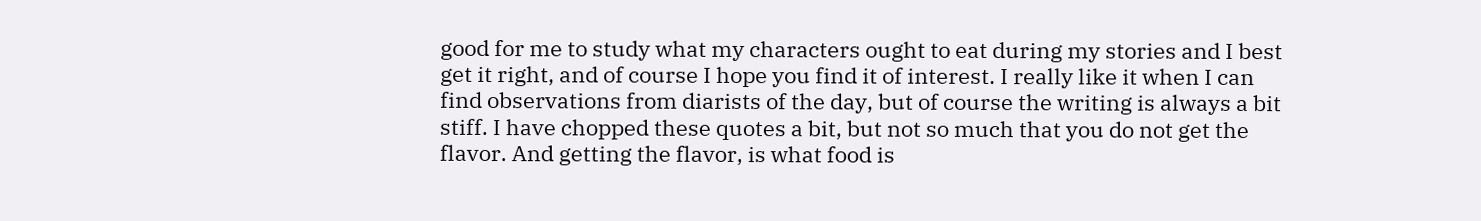good for me to study what my characters ought to eat during my stories and I best get it right, and of course I hope you find it of interest. I really like it when I can find observations from diarists of the day, but of course the writing is always a bit stiff. I have chopped these quotes a bit, but not so much that you do not get the flavor. And getting the flavor, is what food is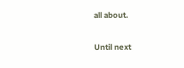all about.

Until next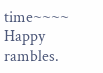time~~~~ Happy rambles.